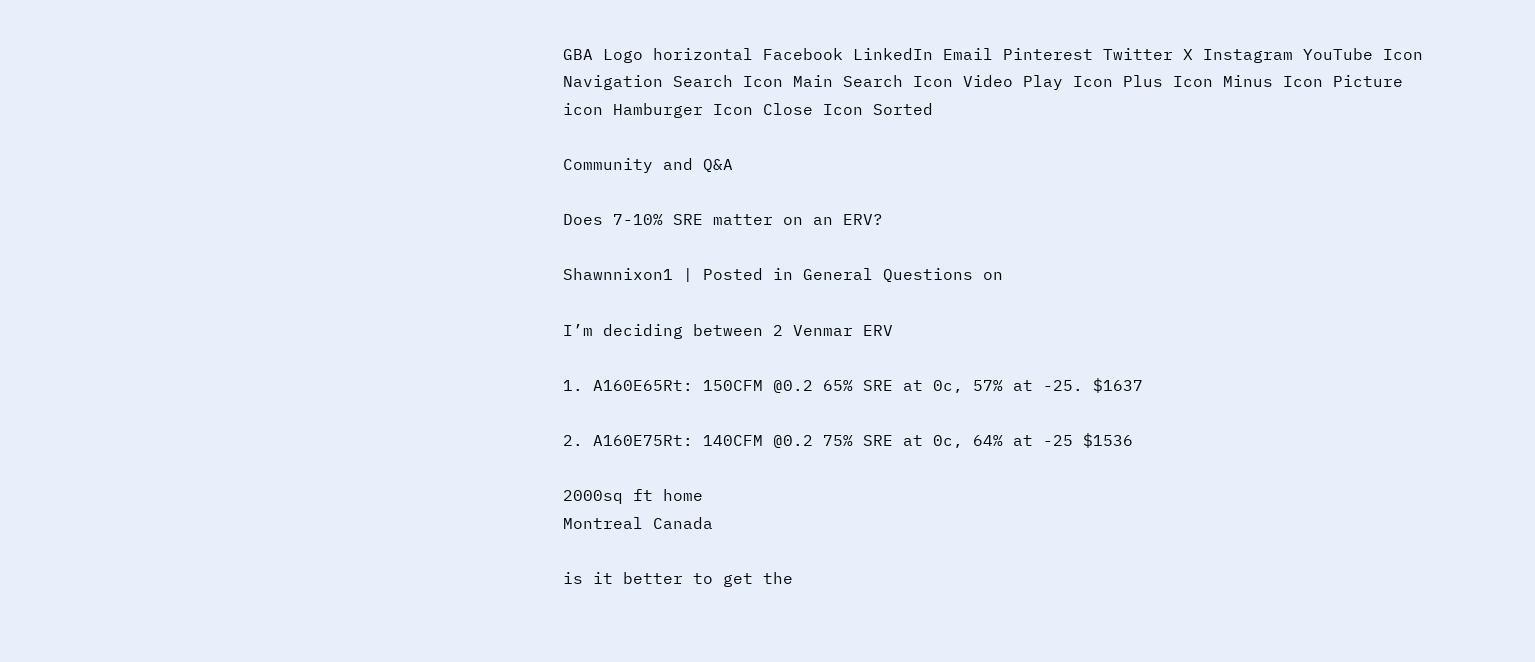GBA Logo horizontal Facebook LinkedIn Email Pinterest Twitter X Instagram YouTube Icon Navigation Search Icon Main Search Icon Video Play Icon Plus Icon Minus Icon Picture icon Hamburger Icon Close Icon Sorted

Community and Q&A

Does 7-10% SRE matter on an ERV?

Shawnnixon1 | Posted in General Questions on

I’m deciding between 2 Venmar ERV

1. A160E65Rt: 150CFM @0.2 65% SRE at 0c, 57% at -25. $1637

2. A160E75Rt: 140CFM @0.2 75% SRE at 0c, 64% at -25 $1536

2000sq ft home
Montreal Canada

is it better to get the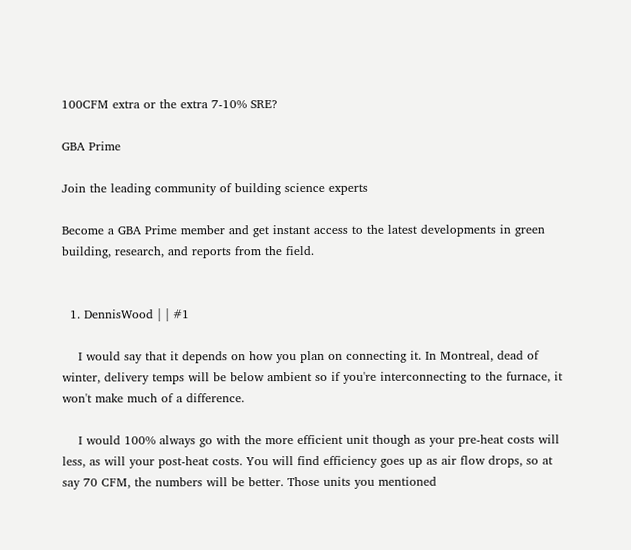100CFM extra or the extra 7-10% SRE?

GBA Prime

Join the leading community of building science experts

Become a GBA Prime member and get instant access to the latest developments in green building, research, and reports from the field.


  1. DennisWood | | #1

    I would say that it depends on how you plan on connecting it. In Montreal, dead of winter, delivery temps will be below ambient so if you're interconnecting to the furnace, it won't make much of a difference.

    I would 100% always go with the more efficient unit though as your pre-heat costs will less, as will your post-heat costs. You will find efficiency goes up as air flow drops, so at say 70 CFM, the numbers will be better. Those units you mentioned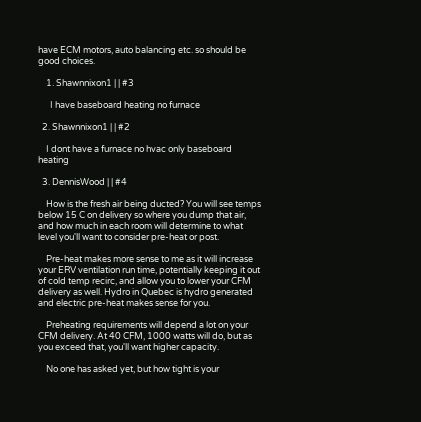have ECM motors, auto balancing etc. so should be good choices.

    1. Shawnnixon1 | | #3

      I have baseboard heating no furnace

  2. Shawnnixon1 | | #2

    I dont have a furnace no hvac only baseboard heating

  3. DennisWood | | #4

    How is the fresh air being ducted? You will see temps below 15 C on delivery so where you dump that air, and how much in each room will determine to what level you'll want to consider pre-heat or post.

    Pre-heat makes more sense to me as it will increase your ERV ventilation run time, potentially keeping it out of cold temp recirc, and allow you to lower your CFM delivery as well. Hydro in Quebec is hydro generated and electric pre-heat makes sense for you.

    Preheating requirements will depend a lot on your CFM delivery. At 40 CFM, 1000 watts will do, but as you exceed that, you'll want higher capacity.

    No one has asked yet, but how tight is your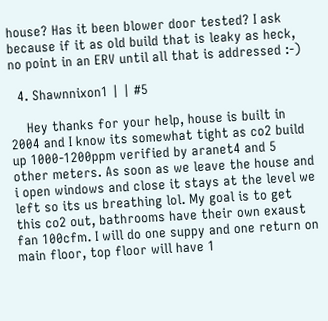house? Has it been blower door tested? I ask because if it as old build that is leaky as heck, no point in an ERV until all that is addressed :-)

  4. Shawnnixon1 | | #5

    Hey thanks for your help, house is built in 2004 and I know its somewhat tight as co2 build up 1000-1200ppm verified by aranet4 and 5 other meters. As soon as we leave the house and i open windows and close it stays at the level we left so its us breathing lol. My goal is to get this co2 out, bathrooms have their own exaust fan 100cfm. I will do one suppy and one return on main floor, top floor will have 1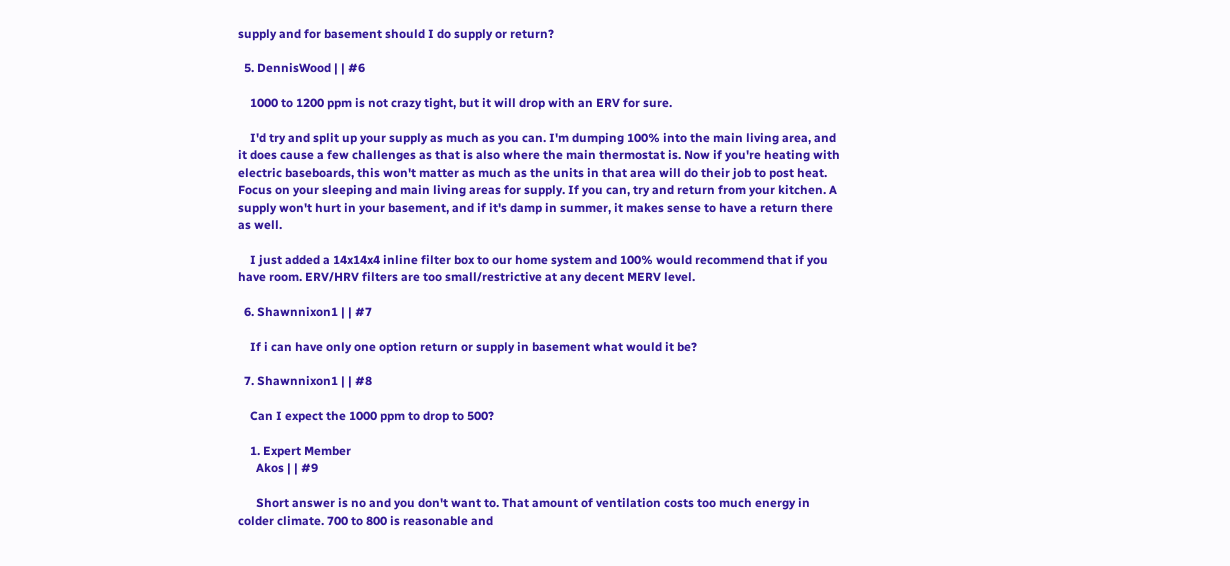supply and for basement should I do supply or return?

  5. DennisWood | | #6

    1000 to 1200 ppm is not crazy tight, but it will drop with an ERV for sure.

    I'd try and split up your supply as much as you can. I'm dumping 100% into the main living area, and it does cause a few challenges as that is also where the main thermostat is. Now if you're heating with electric baseboards, this won't matter as much as the units in that area will do their job to post heat. Focus on your sleeping and main living areas for supply. If you can, try and return from your kitchen. A supply won't hurt in your basement, and if it's damp in summer, it makes sense to have a return there as well.

    I just added a 14x14x4 inline filter box to our home system and 100% would recommend that if you have room. ERV/HRV filters are too small/restrictive at any decent MERV level.

  6. Shawnnixon1 | | #7

    If i can have only one option return or supply in basement what would it be?

  7. Shawnnixon1 | | #8

    Can I expect the 1000 ppm to drop to 500?

    1. Expert Member
      Akos | | #9

      Short answer is no and you don't want to. That amount of ventilation costs too much energy in colder climate. 700 to 800 is reasonable and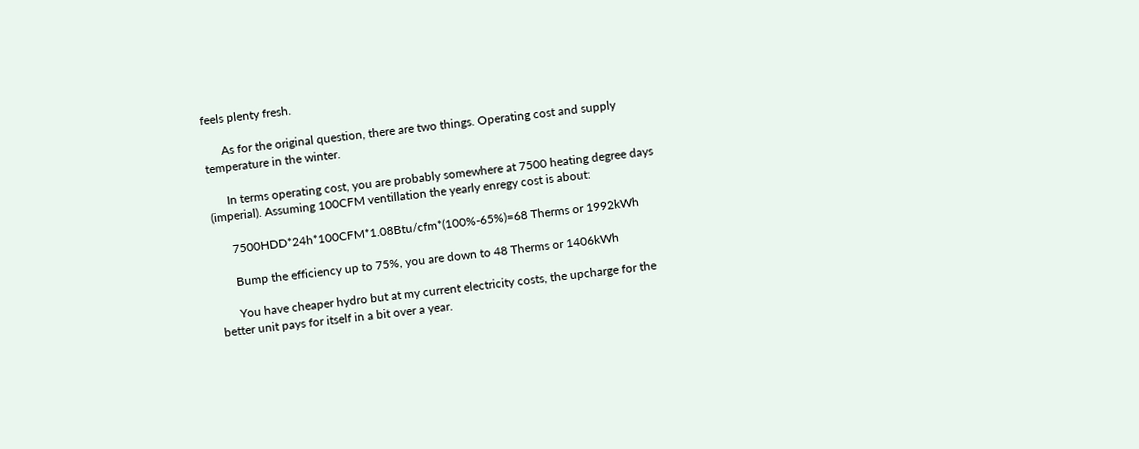feels plenty fresh.

      As for the original question, there are two things. Operating cost and supply temperature in the winter.

      In terms operating cost, you are probably somewhere at 7500 heating degree days (imperial). Assuming 100CFM ventillation the yearly enregy cost is about:

      7500HDD*24h*100CFM*1.08Btu/cfm*(100%-65%)=68 Therms or 1992kWh

      Bump the efficiency up to 75%, you are down to 48 Therms or 1406kWh

      You have cheaper hydro but at my current electricity costs, the upcharge for the better unit pays for itself in a bit over a year.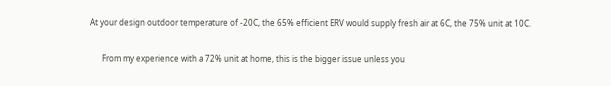At your design outdoor temperature of -20C, the 65% efficient ERV would supply fresh air at 6C, the 75% unit at 10C.

      From my experience with a 72% unit at home, this is the bigger issue unless you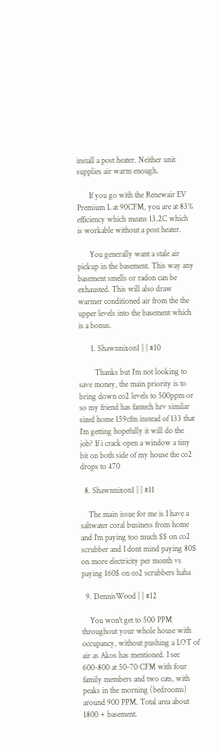install a post heater. Neither unit supplies air warm enough.

      If you go with the Renewair EV Premium L at 90CFM, you are at 83% efficiency which means 13.2C which is workable without a post heater.

      You generally want a stale air pickup in the basement. This way any basement smells or radon can be exhausted. This will also draw warmer conditioned air from the the upper levels into the basement which is a bonus.

      1. Shawnnixon1 | | #10

        Thanks but I’m not looking to save money, the main priority is to bring down co2 levels to 500ppm or so my friend has fantech hrv similar sized home 159cfm instead of 133 that I’m getting hopefully it will do the job? If i crack open a window a tiny bit on both side of my house the co2 drops to 470

  8. Shawnnixon1 | | #11

    The main issue for me is I have a saltwater coral business from home and I’m paying too much $$ on co2 scrubber and I dont mind paying 80$ on more electricity per month vs paying 160$ on co2 scrubbers haha

  9. DennisWood | | #12

    You won't get to 500 PPM throughout your whole house with occupancy, without pushing a LOT of air as Akos has mentioned. I see 600-800 at 50-70 CFM with four family members and two cats, with peaks in the morning (bedrooms) around 900 PPM. Total area about 1800 + basement.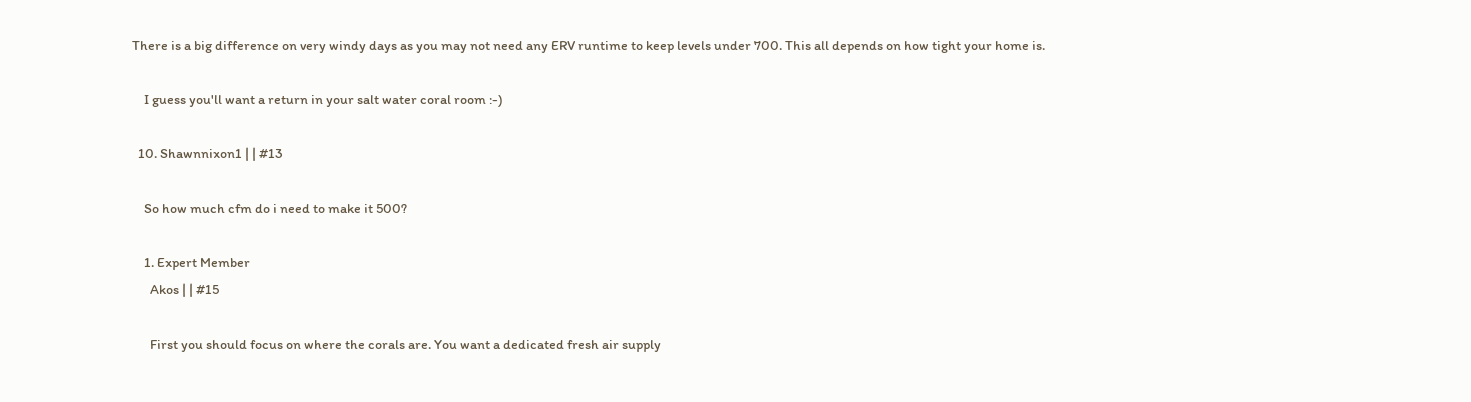There is a big difference on very windy days as you may not need any ERV runtime to keep levels under 700. This all depends on how tight your home is.

    I guess you'll want a return in your salt water coral room :-)

  10. Shawnnixon1 | | #13

    So how much cfm do i need to make it 500?

    1. Expert Member
      Akos | | #15

      First you should focus on where the corals are. You want a dedicated fresh air supply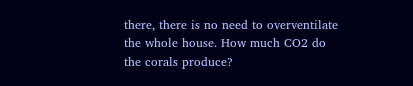there, there is no need to overventilate the whole house. How much CO2 do the corals produce?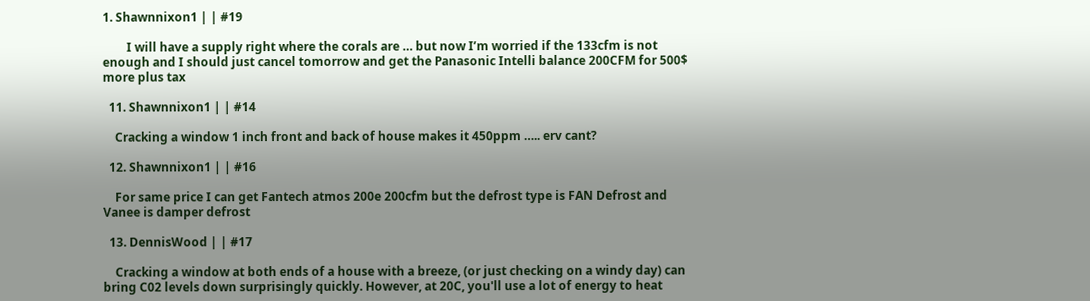1. Shawnnixon1 | | #19

        I will have a supply right where the corals are … but now I’m worried if the 133cfm is not enough and I should just cancel tomorrow and get the Panasonic Intelli balance 200CFM for 500$ more plus tax

  11. Shawnnixon1 | | #14

    Cracking a window 1 inch front and back of house makes it 450ppm ….. erv cant?

  12. Shawnnixon1 | | #16

    For same price I can get Fantech atmos 200e 200cfm but the defrost type is FAN Defrost and Vanee is damper defrost

  13. DennisWood | | #17

    Cracking a window at both ends of a house with a breeze, (or just checking on a windy day) can bring C02 levels down surprisingly quickly. However, at 20C, you'll use a lot of energy to heat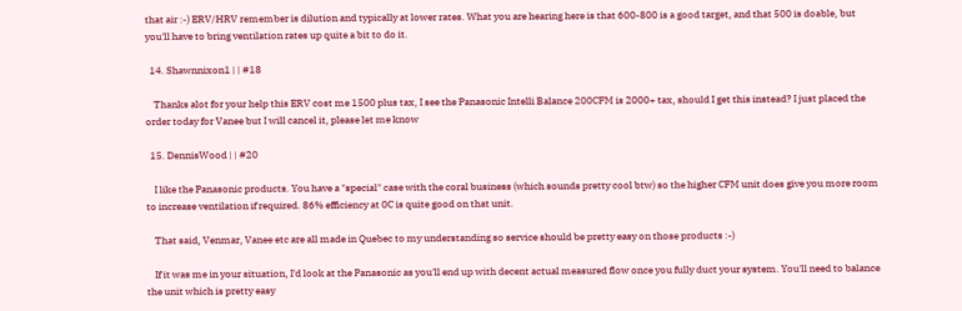that air :-) ERV/HRV remember is dilution and typically at lower rates. What you are hearing here is that 600-800 is a good target, and that 500 is doable, but you'll have to bring ventilation rates up quite a bit to do it.

  14. Shawnnixon1 | | #18

    Thanks alot for your help this ERV cost me 1500 plus tax, I see the Panasonic Intelli Balance 200CFM is 2000+ tax, should I get this instead? I just placed the order today for Vanee but I will cancel it, please let me know

  15. DennisWood | | #20

    I like the Panasonic products. You have a "special" case with the coral business (which sounds pretty cool btw) so the higher CFM unit does give you more room to increase ventilation if required. 86% efficiency at 0C is quite good on that unit.

    That said, Venmar, Vanee etc are all made in Quebec to my understanding so service should be pretty easy on those products :-)

    If it was me in your situation, I'd look at the Panasonic as you'll end up with decent actual measured flow once you fully duct your system. You'll need to balance the unit which is pretty easy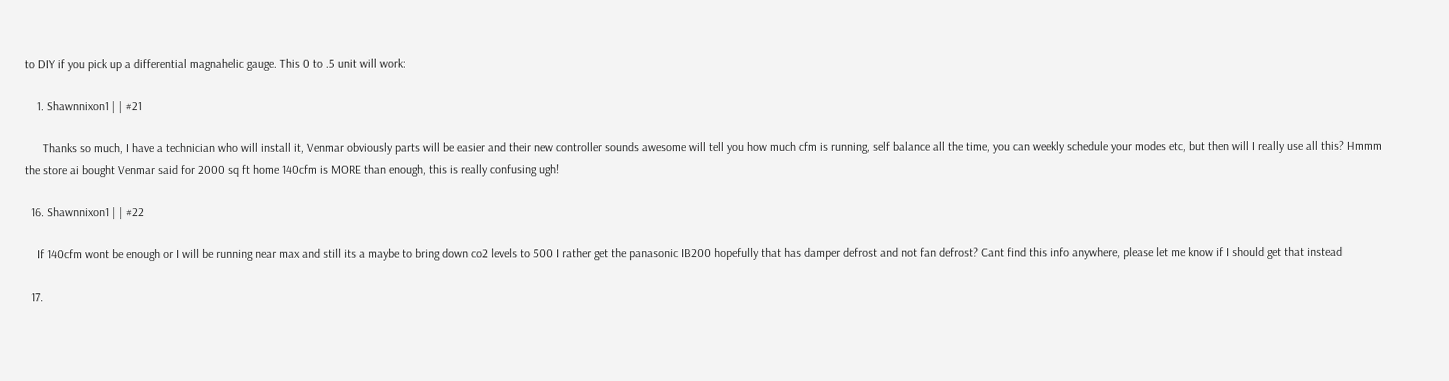to DIY if you pick up a differential magnahelic gauge. This 0 to .5 unit will work:

    1. Shawnnixon1 | | #21

      Thanks so much, I have a technician who will install it, Venmar obviously parts will be easier and their new controller sounds awesome will tell you how much cfm is running, self balance all the time, you can weekly schedule your modes etc, but then will I really use all this? Hmmm the store ai bought Venmar said for 2000 sq ft home 140cfm is MORE than enough, this is really confusing ugh!

  16. Shawnnixon1 | | #22

    If 140cfm wont be enough or I will be running near max and still its a maybe to bring down co2 levels to 500 I rather get the panasonic IB200 hopefully that has damper defrost and not fan defrost? Cant find this info anywhere, please let me know if I should get that instead

  17.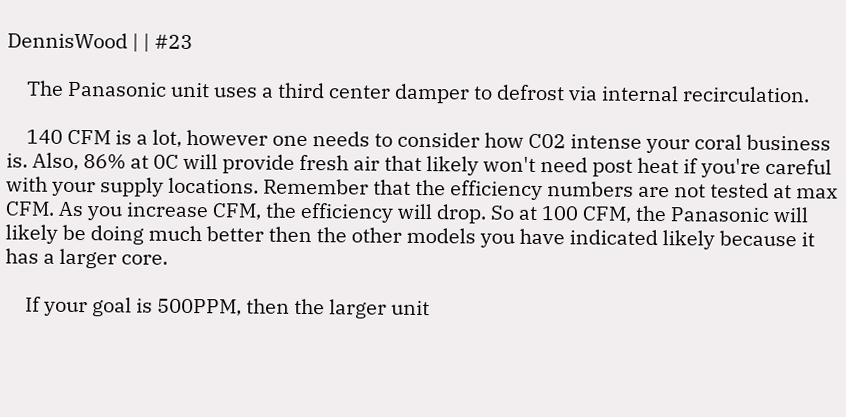DennisWood | | #23

    The Panasonic unit uses a third center damper to defrost via internal recirculation.

    140 CFM is a lot, however one needs to consider how C02 intense your coral business is. Also, 86% at 0C will provide fresh air that likely won't need post heat if you're careful with your supply locations. Remember that the efficiency numbers are not tested at max CFM. As you increase CFM, the efficiency will drop. So at 100 CFM, the Panasonic will likely be doing much better then the other models you have indicated likely because it has a larger core.

    If your goal is 500PPM, then the larger unit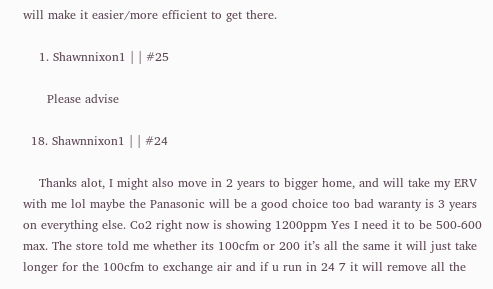will make it easier/more efficient to get there.

    1. Shawnnixon1 | | #25

      Please advise

  18. Shawnnixon1 | | #24

    Thanks alot, I might also move in 2 years to bigger home, and will take my ERV with me lol maybe the Panasonic will be a good choice too bad waranty is 3 years on everything else. Co2 right now is showing 1200ppm Yes I need it to be 500-600 max. The store told me whether its 100cfm or 200 it’s all the same it will just take longer for the 100cfm to exchange air and if u run in 24 7 it will remove all the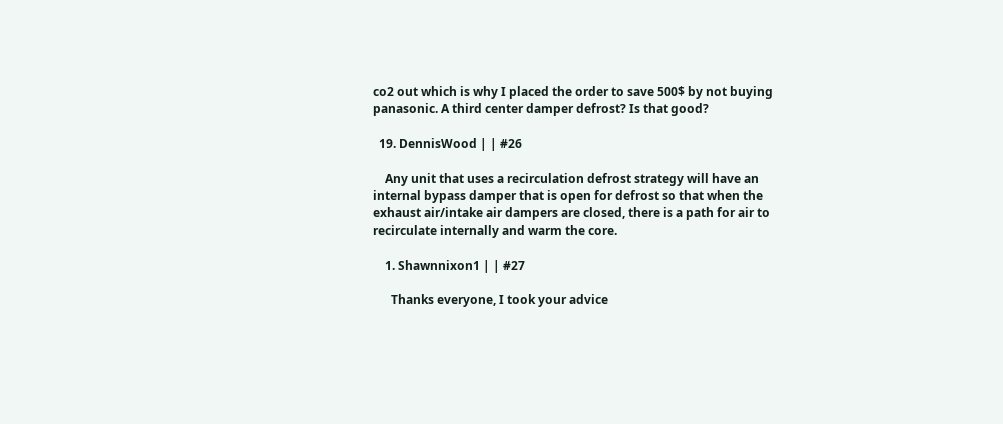co2 out which is why I placed the order to save 500$ by not buying panasonic. A third center damper defrost? Is that good?

  19. DennisWood | | #26

    Any unit that uses a recirculation defrost strategy will have an internal bypass damper that is open for defrost so that when the exhaust air/intake air dampers are closed, there is a path for air to recirculate internally and warm the core.

    1. Shawnnixon1 | | #27

      Thanks everyone, I took your advice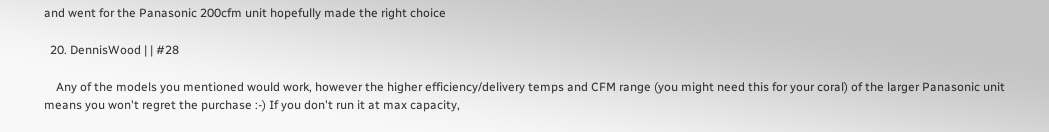and went for the Panasonic 200cfm unit hopefully made the right choice

  20. DennisWood | | #28

    Any of the models you mentioned would work, however the higher efficiency/delivery temps and CFM range (you might need this for your coral) of the larger Panasonic unit means you won't regret the purchase :-) If you don't run it at max capacity,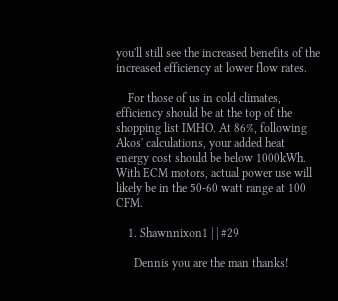you'll still see the increased benefits of the increased efficiency at lower flow rates.

    For those of us in cold climates, efficiency should be at the top of the shopping list IMHO. At 86%, following Akos' calculations, your added heat energy cost should be below 1000kWh. With ECM motors, actual power use will likely be in the 50-60 watt range at 100 CFM.

    1. Shawnnixon1 | | #29

      Dennis you are the man thanks!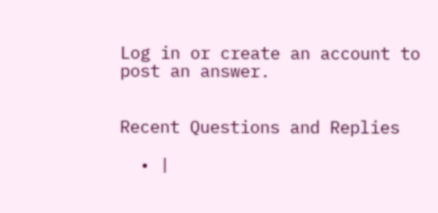Log in or create an account to post an answer.


Recent Questions and Replies

  • |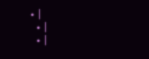• |
  • |
  • |